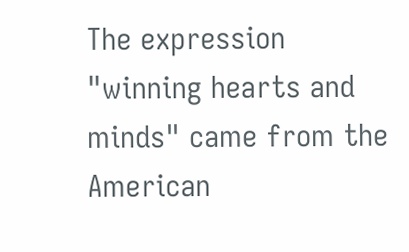The expression "winning hearts and minds" came from the American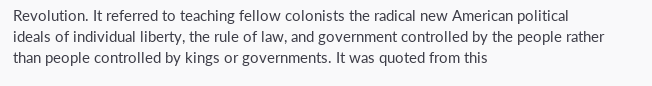Revolution. It referred to teaching fellow colonists the radical new American political ideals of individual liberty, the rule of law, and government controlled by the people rather than people controlled by kings or governments. It was quoted from this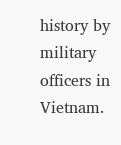history by military officers in Vietnam.